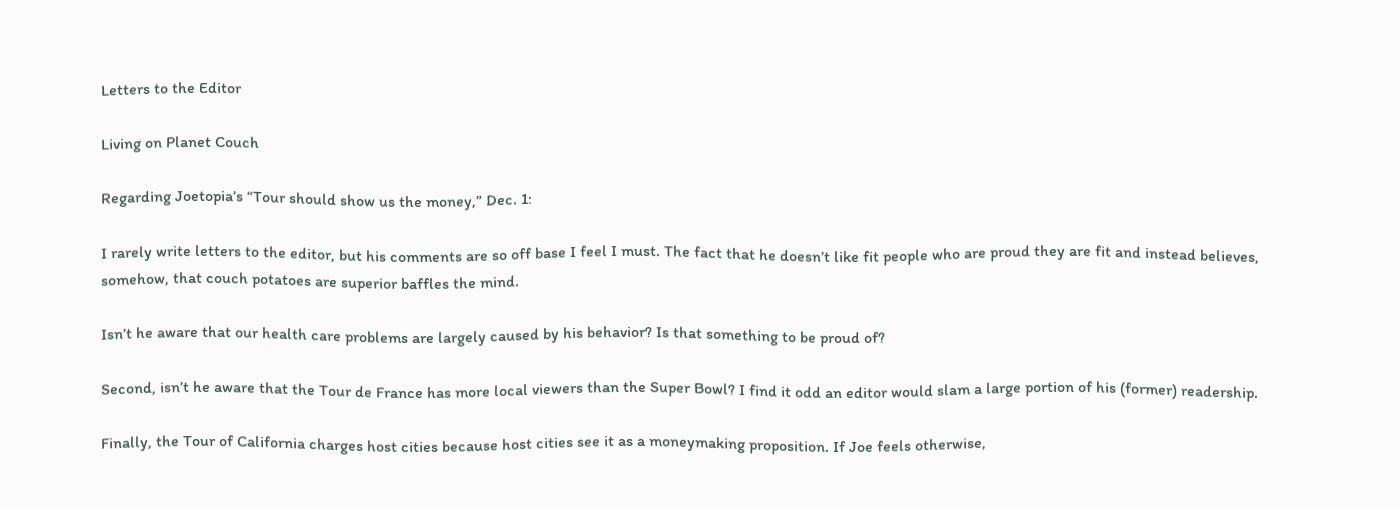Letters to the Editor

Living on Planet Couch

Regarding Joetopia’s “Tour should show us the money,” Dec. 1:

I rarely write letters to the editor, but his comments are so off base I feel I must. The fact that he doesn’t like fit people who are proud they are fit and instead believes, somehow, that couch potatoes are superior baffles the mind.

Isn’t he aware that our health care problems are largely caused by his behavior? Is that something to be proud of?

Second, isn’t he aware that the Tour de France has more local viewers than the Super Bowl? I find it odd an editor would slam a large portion of his (former) readership.

Finally, the Tour of California charges host cities because host cities see it as a moneymaking proposition. If Joe feels otherwise,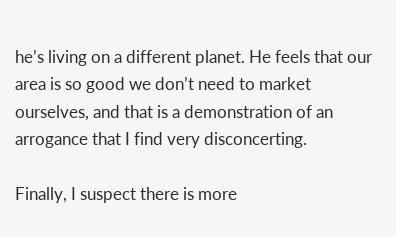he’s living on a different planet. He feels that our area is so good we don’t need to market ourselves, and that is a demonstration of an arrogance that I find very disconcerting.

Finally, I suspect there is more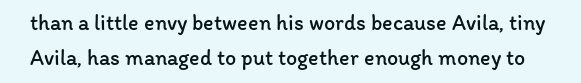than a little envy between his words because Avila, tiny Avila, has managed to put together enough money to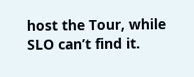host the Tour, while SLO can’t find it.